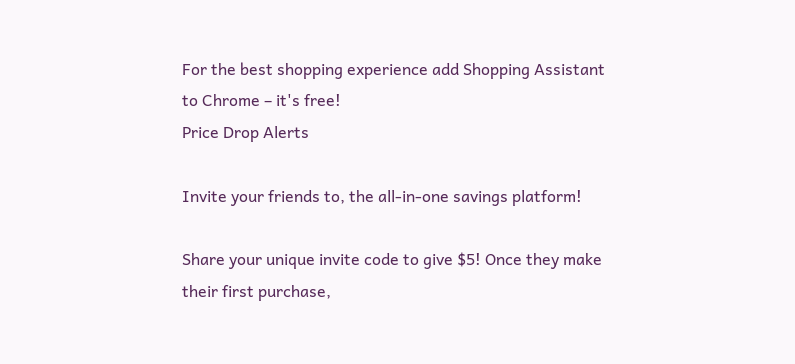For the best shopping experience add Shopping Assistant to Chrome – it's free!
Price Drop Alerts

Invite your friends to, the all-in-one savings platform!

Share your unique invite code to give $5! Once they make their first purchase,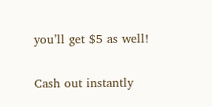you’ll get $5 as well!

Cash out instantly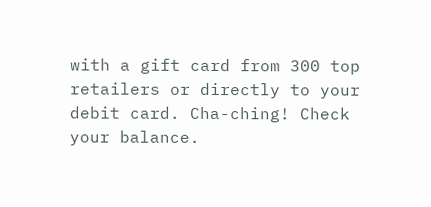with a gift card from 300 top retailers or directly to your debit card. Cha-ching! Check your balance.